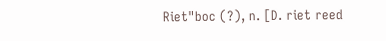Riet"boc (?), n. [D. riet reed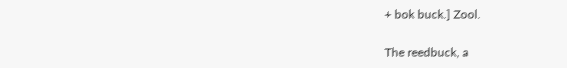+ bok buck.] Zool.

The reedbuck, a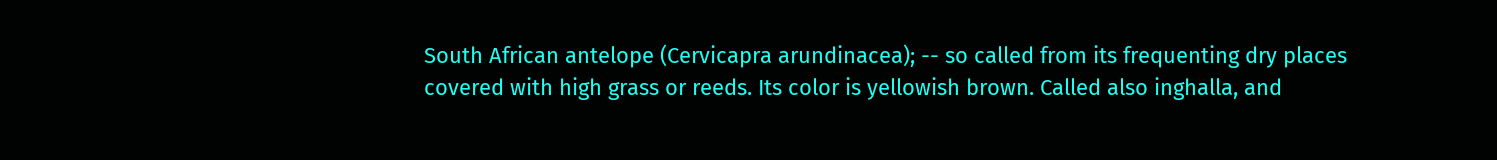South African antelope (Cervicapra arundinacea); -- so called from its frequenting dry places covered with high grass or reeds. Its color is yellowish brown. Called also inghalla, and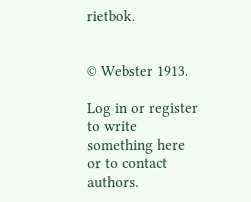rietbok.


© Webster 1913.

Log in or register to write something here or to contact authors.